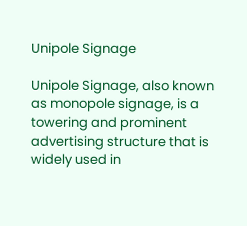Unipole Signage

Unipole Signage, also known as monopole signage, is a towering and prominent advertising structure that is widely used in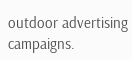outdoor advertising campaigns.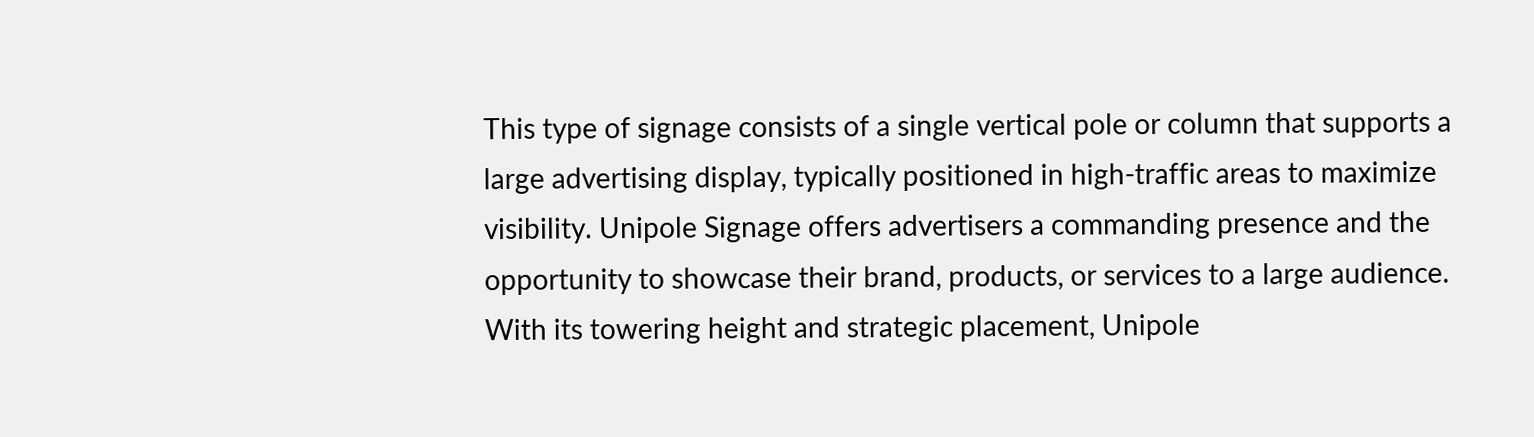This type of signage consists of a single vertical pole or column that supports a large advertising display, typically positioned in high-traffic areas to maximize visibility. Unipole Signage offers advertisers a commanding presence and the opportunity to showcase their brand, products, or services to a large audience. With its towering height and strategic placement, Unipole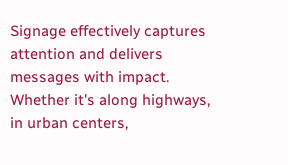Signage effectively captures attention and delivers messages with impact. Whether it's along highways, in urban centers,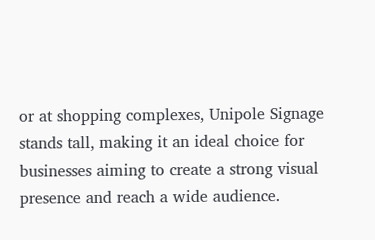or at shopping complexes, Unipole Signage stands tall, making it an ideal choice for businesses aiming to create a strong visual presence and reach a wide audience.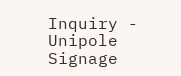Inquiry - Unipole Signage